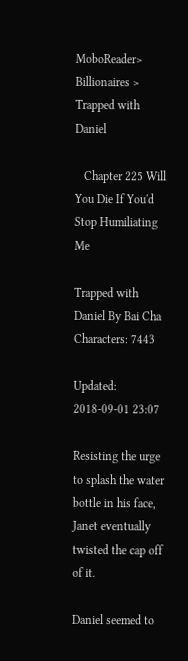MoboReader> Billionaires > Trapped with Daniel

   Chapter 225 Will You Die If You'd Stop Humiliating Me

Trapped with Daniel By Bai Cha Characters: 7443

Updated: 2018-09-01 23:07

Resisting the urge to splash the water bottle in his face, Janet eventually twisted the cap off of it.

Daniel seemed to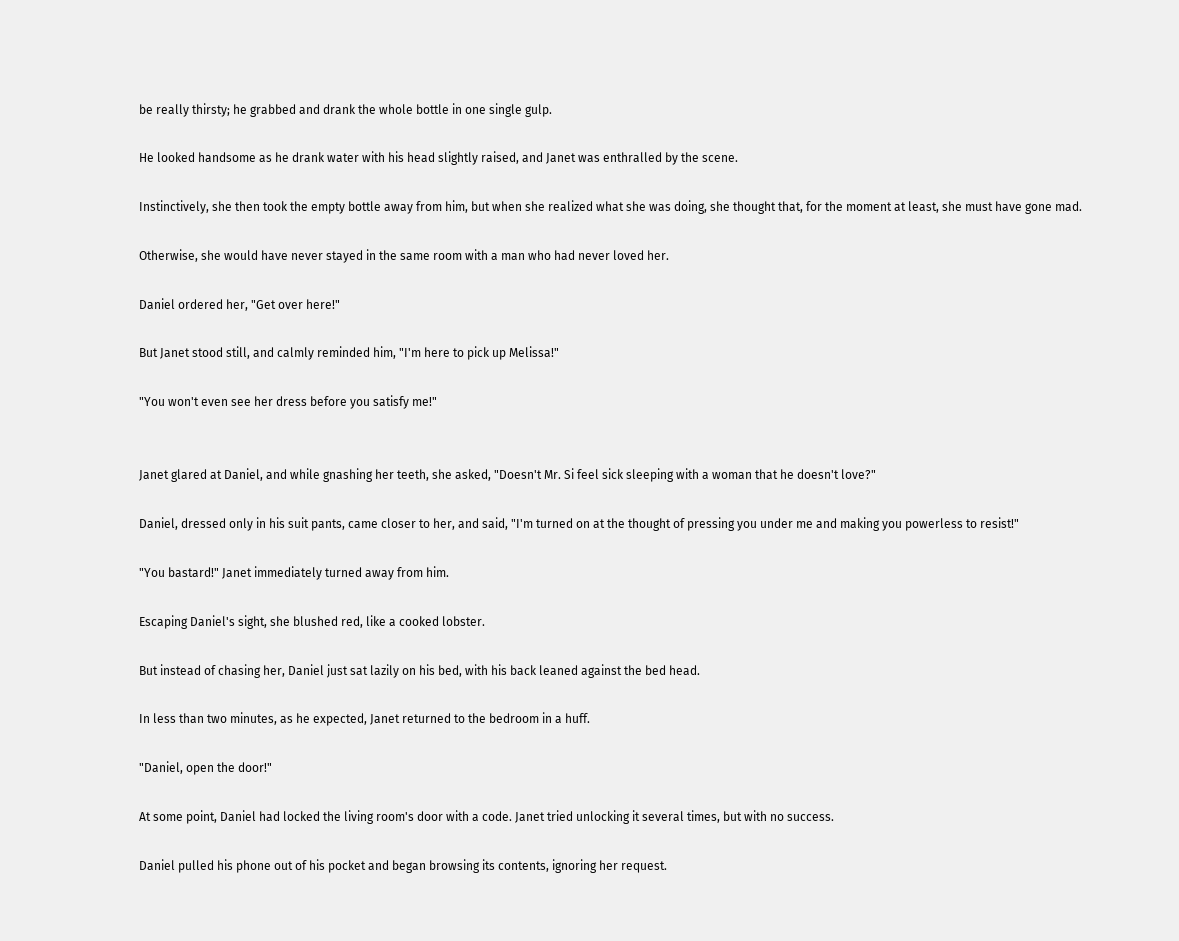be really thirsty; he grabbed and drank the whole bottle in one single gulp.

He looked handsome as he drank water with his head slightly raised, and Janet was enthralled by the scene.

Instinctively, she then took the empty bottle away from him, but when she realized what she was doing, she thought that, for the moment at least, she must have gone mad.

Otherwise, she would have never stayed in the same room with a man who had never loved her.

Daniel ordered her, "Get over here!"

But Janet stood still, and calmly reminded him, "I'm here to pick up Melissa!"

"You won't even see her dress before you satisfy me!"


Janet glared at Daniel, and while gnashing her teeth, she asked, "Doesn't Mr. Si feel sick sleeping with a woman that he doesn't love?"

Daniel, dressed only in his suit pants, came closer to her, and said, "I'm turned on at the thought of pressing you under me and making you powerless to resist!"

"You bastard!" Janet immediately turned away from him.

Escaping Daniel's sight, she blushed red, like a cooked lobster.

But instead of chasing her, Daniel just sat lazily on his bed, with his back leaned against the bed head.

In less than two minutes, as he expected, Janet returned to the bedroom in a huff.

"Daniel, open the door!"

At some point, Daniel had locked the living room's door with a code. Janet tried unlocking it several times, but with no success.

Daniel pulled his phone out of his pocket and began browsing its contents, ignoring her request.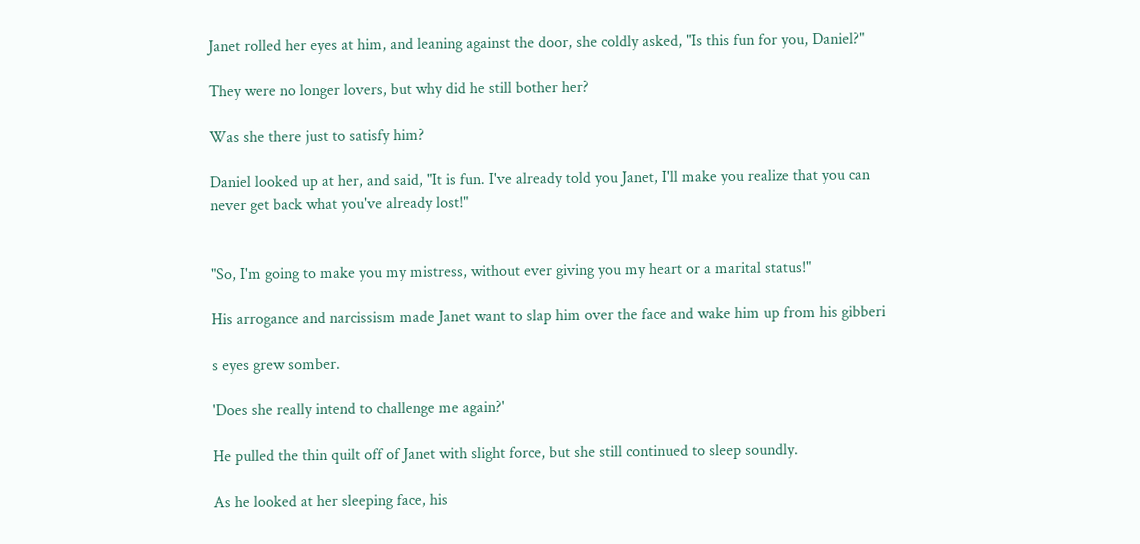Janet rolled her eyes at him, and leaning against the door, she coldly asked, "Is this fun for you, Daniel?"

They were no longer lovers, but why did he still bother her?

Was she there just to satisfy him?

Daniel looked up at her, and said, "It is fun. I've already told you Janet, I'll make you realize that you can never get back what you've already lost!"


"So, I'm going to make you my mistress, without ever giving you my heart or a marital status!"

His arrogance and narcissism made Janet want to slap him over the face and wake him up from his gibberi

s eyes grew somber.

'Does she really intend to challenge me again?'

He pulled the thin quilt off of Janet with slight force, but she still continued to sleep soundly.

As he looked at her sleeping face, his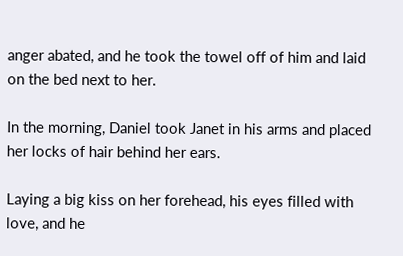anger abated, and he took the towel off of him and laid on the bed next to her.

In the morning, Daniel took Janet in his arms and placed her locks of hair behind her ears.

Laying a big kiss on her forehead, his eyes filled with love, and he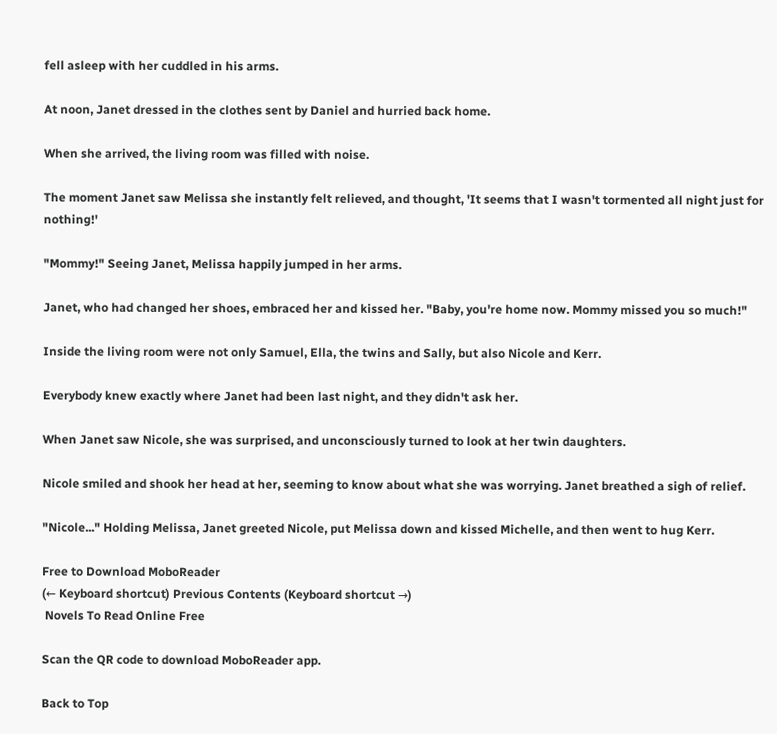fell asleep with her cuddled in his arms.

At noon, Janet dressed in the clothes sent by Daniel and hurried back home.

When she arrived, the living room was filled with noise.

The moment Janet saw Melissa she instantly felt relieved, and thought, 'It seems that I wasn't tormented all night just for nothing!'

"Mommy!" Seeing Janet, Melissa happily jumped in her arms.

Janet, who had changed her shoes, embraced her and kissed her. "Baby, you're home now. Mommy missed you so much!"

Inside the living room were not only Samuel, Ella, the twins and Sally, but also Nicole and Kerr.

Everybody knew exactly where Janet had been last night, and they didn't ask her.

When Janet saw Nicole, she was surprised, and unconsciously turned to look at her twin daughters.

Nicole smiled and shook her head at her, seeming to know about what she was worrying. Janet breathed a sigh of relief.

"Nicole..." Holding Melissa, Janet greeted Nicole, put Melissa down and kissed Michelle, and then went to hug Kerr.

Free to Download MoboReader
(← Keyboard shortcut) Previous Contents (Keyboard shortcut →)
 Novels To Read Online Free

Scan the QR code to download MoboReader app.

Back to Top